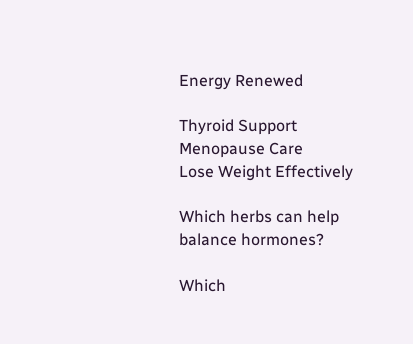Energy Renewed

Thyroid Support
Menopause Care
Lose Weight Effectively

Which herbs can help balance hormones?

Which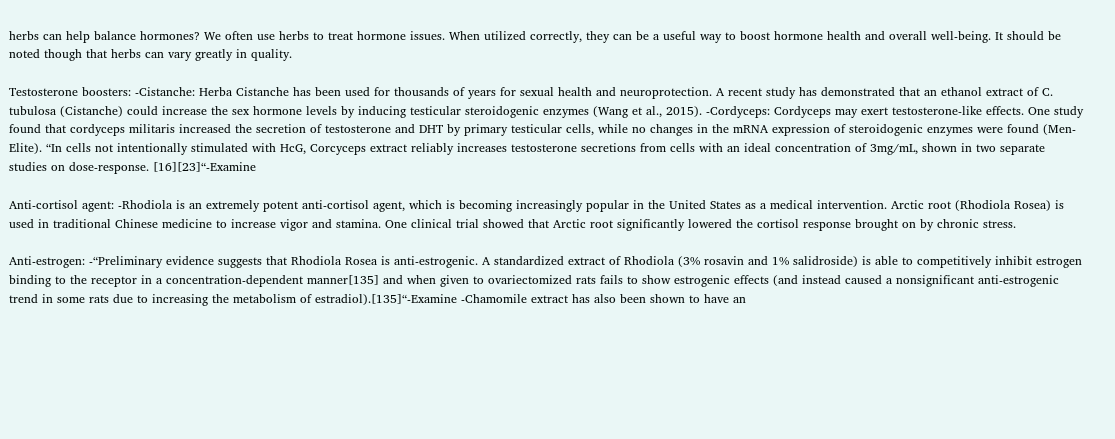herbs can help balance hormones? We often use herbs to treat hormone issues. When utilized correctly, they can be a useful way to boost hormone health and overall well-being. It should be noted though that herbs can vary greatly in quality.

Testosterone boosters: -Cistanche: Herba Cistanche has been used for thousands of years for sexual health and neuroprotection. A recent study has demonstrated that an ethanol extract of C. tubulosa (Cistanche) could increase the sex hormone levels by inducing testicular steroidogenic enzymes (Wang et al., 2015). -Cordyceps: Cordyceps may exert testosterone-like effects. One study found that cordyceps militaris increased the secretion of testosterone and DHT by primary testicular cells, while no changes in the mRNA expression of steroidogenic enzymes were found (Men-Elite). “In cells not intentionally stimulated with HcG, Corcyceps extract reliably increases testosterone secretions from cells with an ideal concentration of 3mg/mL, shown in two separate studies on dose-response. [16][23]“-Examine

Anti-cortisol agent: -Rhodiola is an extremely potent anti-cortisol agent, which is becoming increasingly popular in the United States as a medical intervention. Arctic root (Rhodiola Rosea) is used in traditional Chinese medicine to increase vigor and stamina. One clinical trial showed that Arctic root significantly lowered the cortisol response brought on by chronic stress.

Anti-estrogen: -“Preliminary evidence suggests that Rhodiola Rosea is anti-estrogenic. A standardized extract of Rhodiola (3% rosavin and 1% salidroside) is able to competitively inhibit estrogen binding to the receptor in a concentration-dependent manner[135] and when given to ovariectomized rats fails to show estrogenic effects (and instead caused a nonsignificant anti-estrogenic trend in some rats due to increasing the metabolism of estradiol).[135]“-Examine -Chamomile extract has also been shown to have an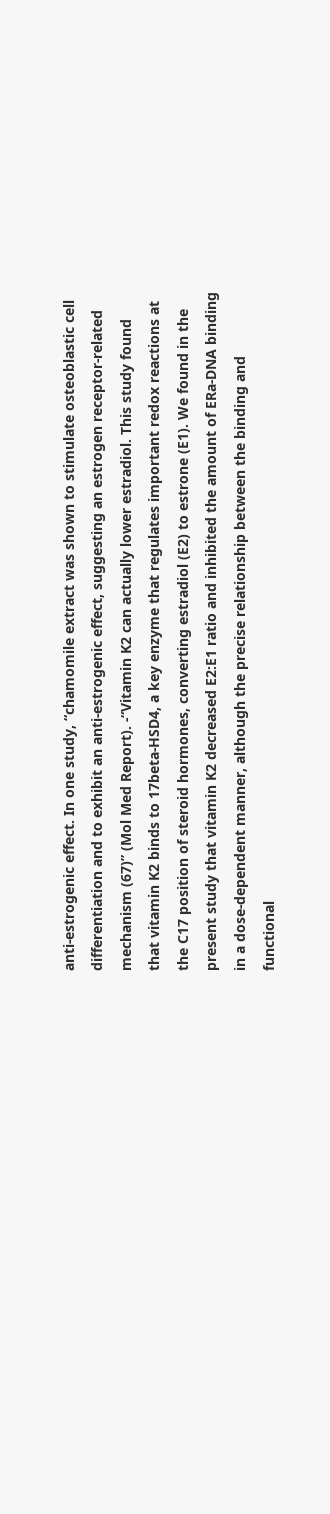anti-estrogenic effect. In one study, “chamomile extract was shown to stimulate osteoblastic cell differentiation and to exhibit an anti-estrogenic effect, suggesting an estrogen receptor-related mechanism (67)” (Mol Med Report). -“Vitamin K2 can actually lower estradiol. This study found that vitamin K2 binds to 17beta-HSD4, a key enzyme that regulates important redox reactions at the C17 position of steroid hormones, converting estradiol (E2) to estrone (E1). We found in the present study that vitamin K2 decreased E2:E1 ratio and inhibited the amount of ERa-DNA binding in a dose-dependent manner, although the precise relationship between the binding and functional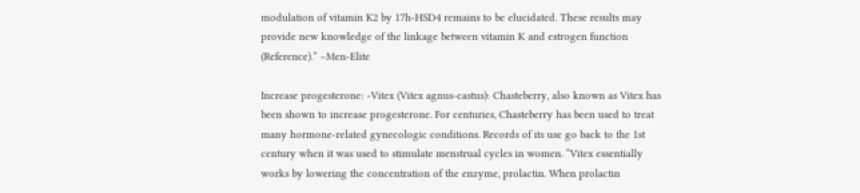modulation of vitamin K2 by 17h-HSD4 remains to be elucidated. These results may provide new knowledge of the linkage between vitamin K and estrogen function (Reference).” –Men-Elite

Increase progesterone: -Vitex (Vitex agnus-castus): Chasteberry, also known as Vitex has been shown to increase progesterone. For centuries, Chasteberry has been used to treat many hormone-related gynecologic conditions. Records of its use go back to the 1st century when it was used to stimulate menstrual cycles in women. “Vitex essentially works by lowering the concentration of the enzyme, prolactin. When prolactin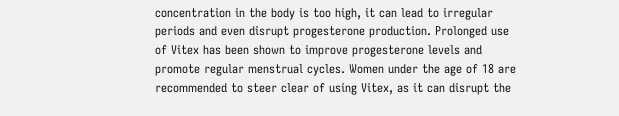concentration in the body is too high, it can lead to irregular periods and even disrupt progesterone production. Prolonged use of Vitex has been shown to improve progesterone levels and promote regular menstrual cycles. Women under the age of 18 are recommended to steer clear of using Vitex, as it can disrupt the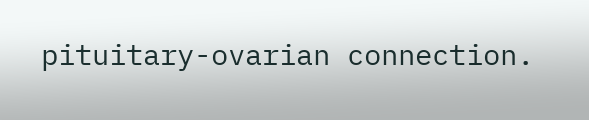pituitary-ovarian connection.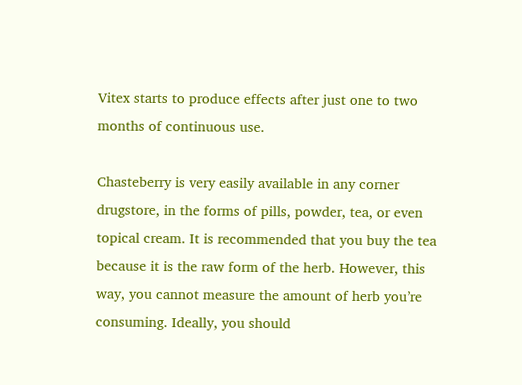Vitex starts to produce effects after just one to two months of continuous use.

Chasteberry is very easily available in any corner drugstore, in the forms of pills, powder, tea, or even topical cream. It is recommended that you buy the tea because it is the raw form of the herb. However, this way, you cannot measure the amount of herb you’re consuming. Ideally, you should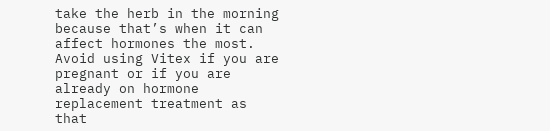take the herb in the morning because that’s when it can affect hormones the most. Avoid using Vitex if you are pregnant or if you are already on hormone replacement treatment as that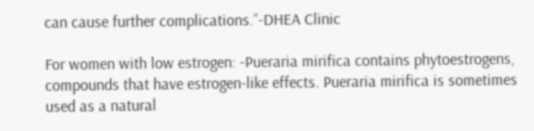can cause further complications.”-DHEA Clinic

For women with low estrogen: -Pueraria mirifica contains phytoestrogens, compounds that have estrogen-like effects. Pueraria mirifica is sometimes used as a natural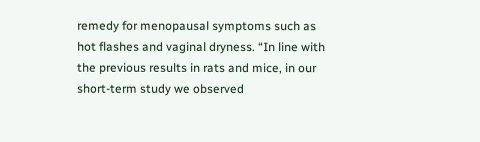remedy for menopausal symptoms such as hot flashes and vaginal dryness. “In line with the previous results in rats and mice, in our short-term study we observed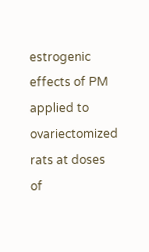estrogenic effects of PM applied to ovariectomized rats at doses of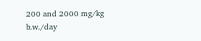200 and 2000 mg/kg b.w./day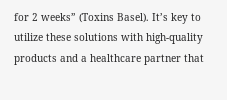for 2 weeks” (Toxins Basel). It’s key to utilize these solutions with high-quality products and a healthcare partner that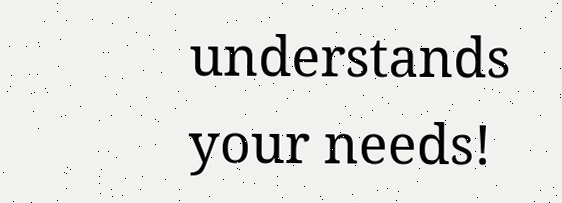understands your needs!